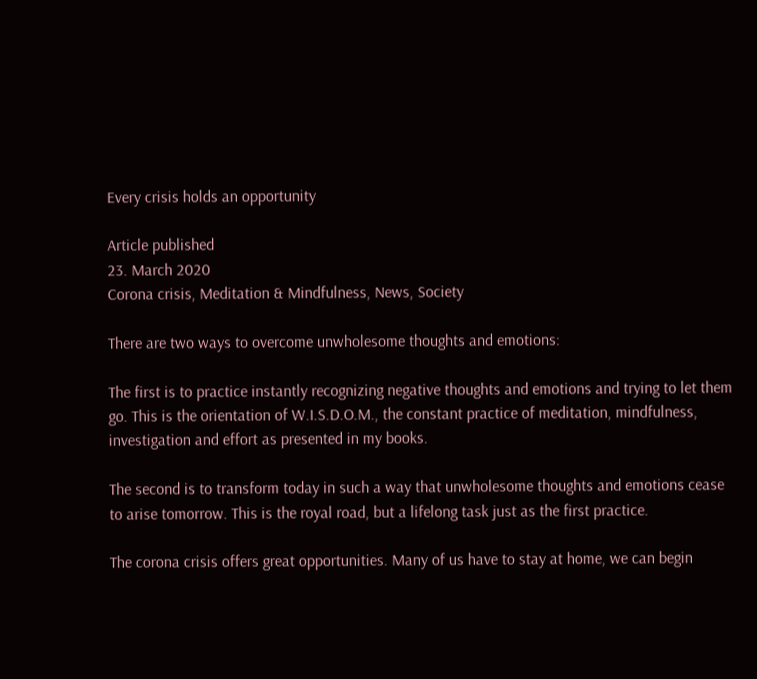Every crisis holds an opportunity

Article published
23. March 2020
Corona crisis, Meditation & Mindfulness, News, Society

There are two ways to overcome unwholesome thoughts and emotions:

The first is to practice instantly recognizing negative thoughts and emotions and trying to let them go. This is the orientation of W.I.S.D.O.M., the constant practice of meditation, mindfulness, investigation and effort as presented in my books.

The second is to transform today in such a way that unwholesome thoughts and emotions cease to arise tomorrow. This is the royal road, but a lifelong task just as the first practice.

The corona crisis offers great opportunities. Many of us have to stay at home, we can begin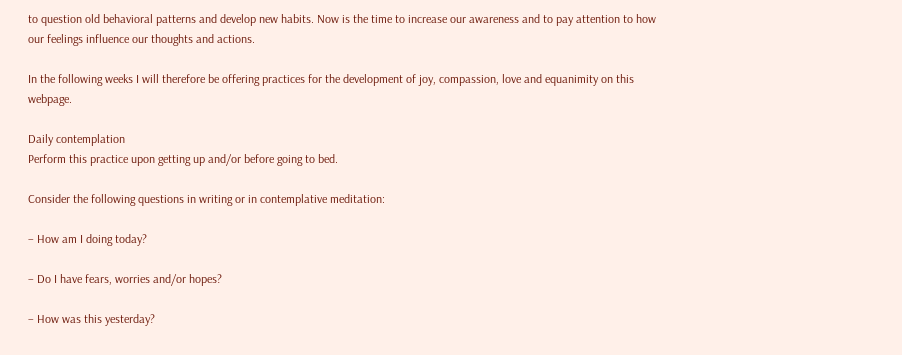to question old behavioral patterns and develop new habits. Now is the time to increase our awareness and to pay attention to how our feelings influence our thoughts and actions.

In the following weeks I will therefore be offering practices for the development of joy, compassion, love and equanimity on this webpage.

Daily contemplation
Perform this practice upon getting up and/or before going to bed.

Consider the following questions in writing or in contemplative meditation:

– How am I doing today?

– Do I have fears, worries and/or hopes?

– How was this yesterday?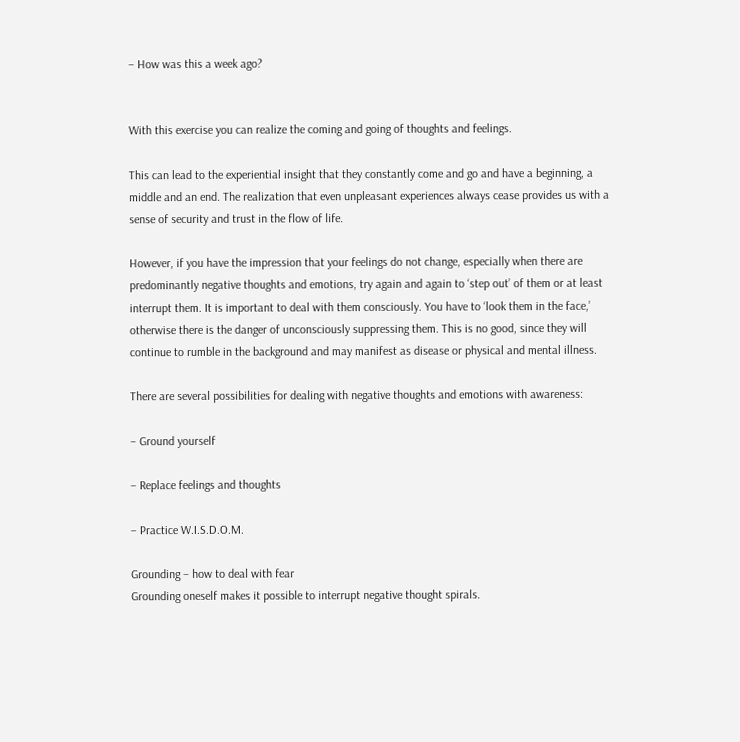– How was this a week ago?


With this exercise you can realize the coming and going of thoughts and feelings.

This can lead to the experiential insight that they constantly come and go and have a beginning, a middle and an end. The realization that even unpleasant experiences always cease provides us with a sense of security and trust in the flow of life.

However, if you have the impression that your feelings do not change, especially when there are predominantly negative thoughts and emotions, try again and again to ‘step out’ of them or at least interrupt them. It is important to deal with them consciously. You have to ‘look them in the face,’ otherwise there is the danger of unconsciously suppressing them. This is no good, since they will continue to rumble in the background and may manifest as disease or physical and mental illness.

There are several possibilities for dealing with negative thoughts and emotions with awareness:

– Ground yourself

– Replace feelings and thoughts

– Practice W.I.S.D.O.M.

Grounding – how to deal with fear
Grounding oneself makes it possible to interrupt negative thought spirals.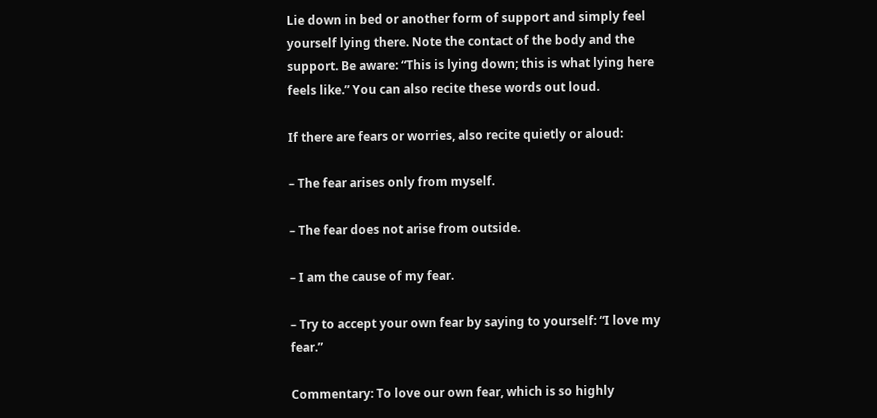Lie down in bed or another form of support and simply feel yourself lying there. Note the contact of the body and the support. Be aware: “This is lying down; this is what lying here feels like.” You can also recite these words out loud.

If there are fears or worries, also recite quietly or aloud:

– The fear arises only from myself.

– The fear does not arise from outside.

– I am the cause of my fear.

– Try to accept your own fear by saying to yourself: “I love my fear.”

Commentary: To love our own fear, which is so highly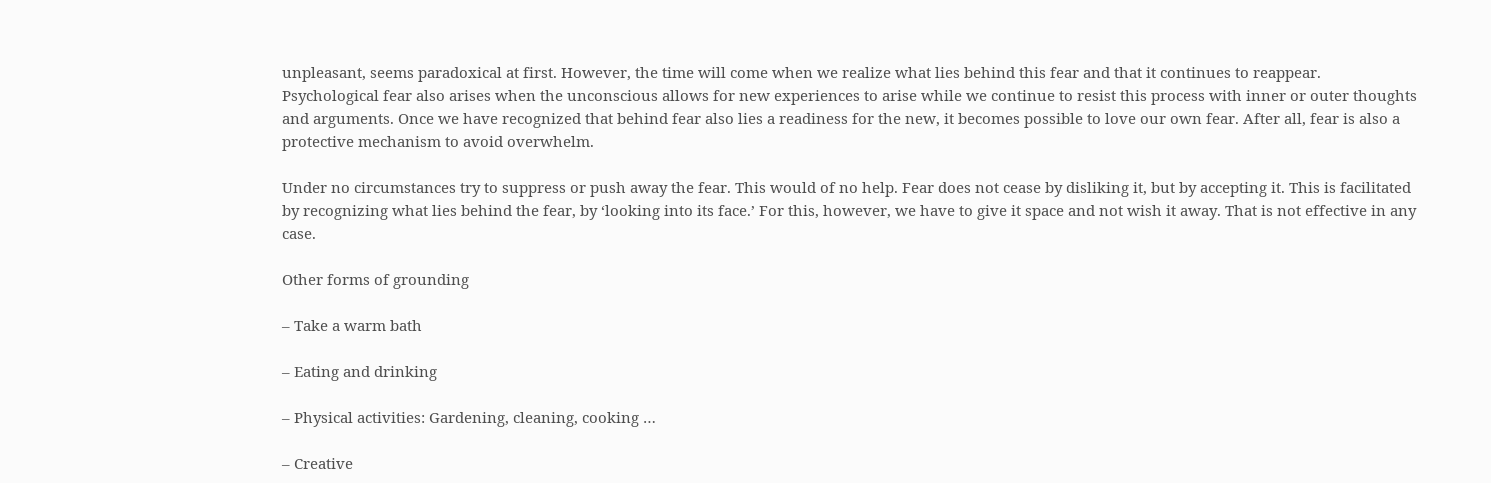unpleasant, seems paradoxical at first. However, the time will come when we realize what lies behind this fear and that it continues to reappear. Psychological fear also arises when the unconscious allows for new experiences to arise while we continue to resist this process with inner or outer thoughts and arguments. Once we have recognized that behind fear also lies a readiness for the new, it becomes possible to love our own fear. After all, fear is also a protective mechanism to avoid overwhelm.

Under no circumstances try to suppress or push away the fear. This would of no help. Fear does not cease by disliking it, but by accepting it. This is facilitated by recognizing what lies behind the fear, by ‘looking into its face.’ For this, however, we have to give it space and not wish it away. That is not effective in any case.

Other forms of grounding

– Take a warm bath

– Eating and drinking

– Physical activities: Gardening, cleaning, cooking …

– Creative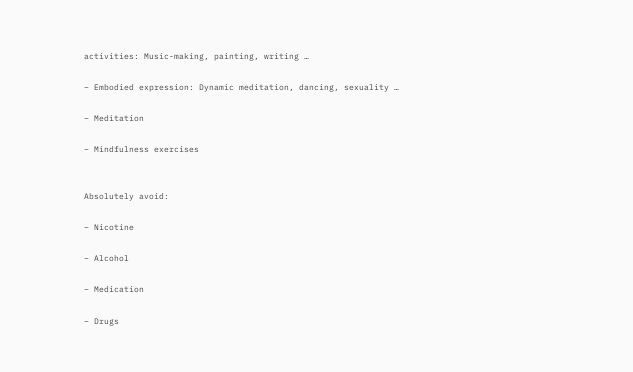activities: Music-making, painting, writing …

– Embodied expression: Dynamic meditation, dancing, sexuality …

– Meditation

– Mindfulness exercises


Absolutely avoid:

– Nicotine

– Alcohol

– Medication

– Drugs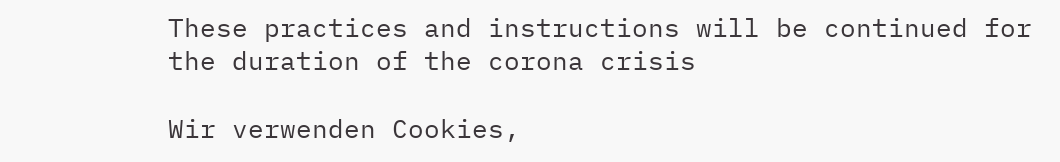These practices and instructions will be continued for the duration of the corona crisis

Wir verwenden Cookies,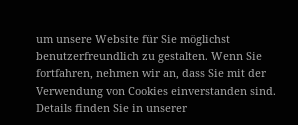um unsere Website für Sie möglichst benutzerfreundlich zu gestalten. Wenn Sie fortfahren, nehmen wir an, dass Sie mit der Verwendung von Cookies einverstanden sind. Details finden Sie in unserer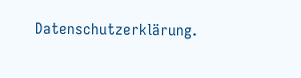Datenschutzerklärung.